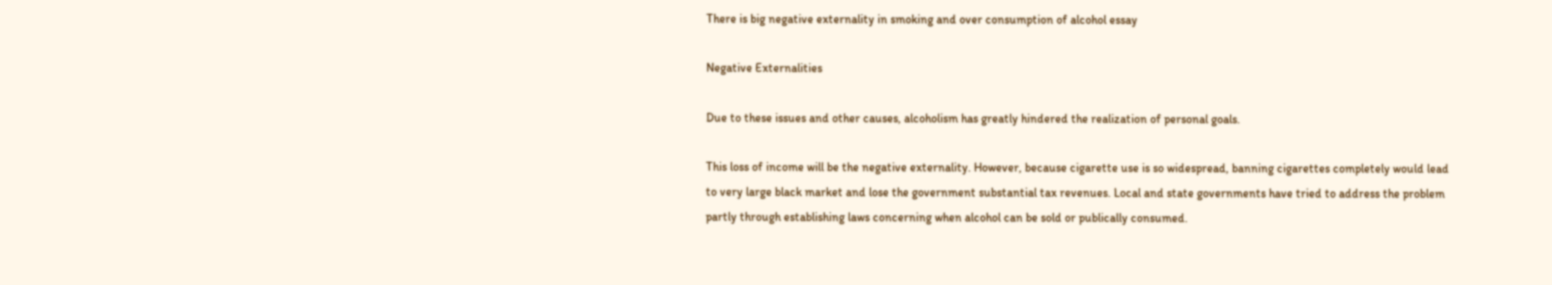There is big negative externality in smoking and over consumption of alcohol essay

Negative Externalities

Due to these issues and other causes, alcoholism has greatly hindered the realization of personal goals.

This loss of income will be the negative externality. However, because cigarette use is so widespread, banning cigarettes completely would lead to very large black market and lose the government substantial tax revenues. Local and state governments have tried to address the problem partly through establishing laws concerning when alcohol can be sold or publically consumed.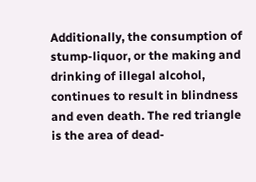Additionally, the consumption of stump-liquor, or the making and drinking of illegal alcohol, continues to result in blindness and even death. The red triangle is the area of dead-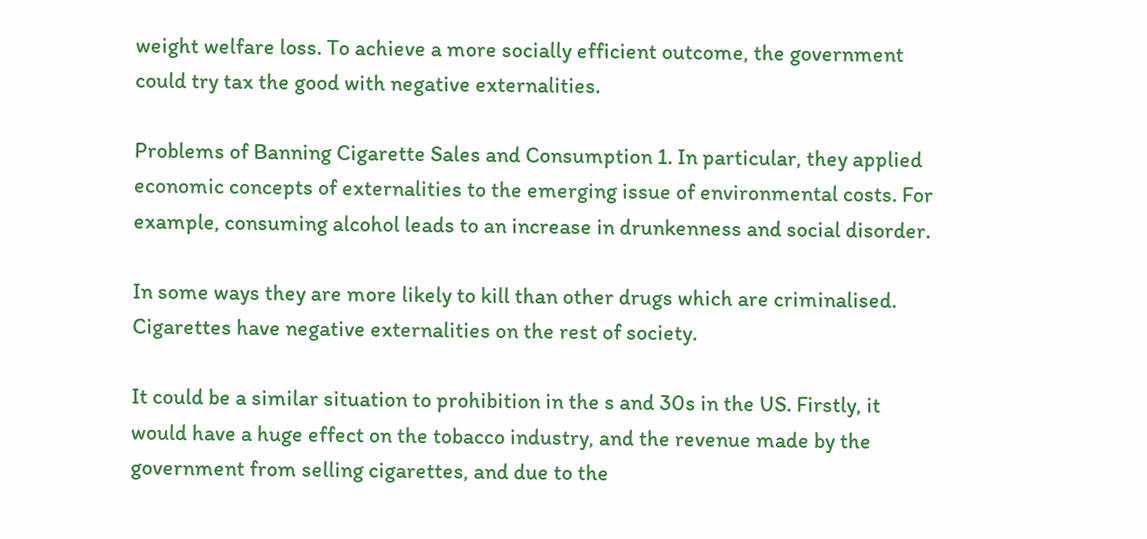weight welfare loss. To achieve a more socially efficient outcome, the government could try tax the good with negative externalities.

Problems of Banning Cigarette Sales and Consumption 1. In particular, they applied economic concepts of externalities to the emerging issue of environmental costs. For example, consuming alcohol leads to an increase in drunkenness and social disorder.

In some ways they are more likely to kill than other drugs which are criminalised. Cigarettes have negative externalities on the rest of society.

It could be a similar situation to prohibition in the s and 30s in the US. Firstly, it would have a huge effect on the tobacco industry, and the revenue made by the government from selling cigarettes, and due to the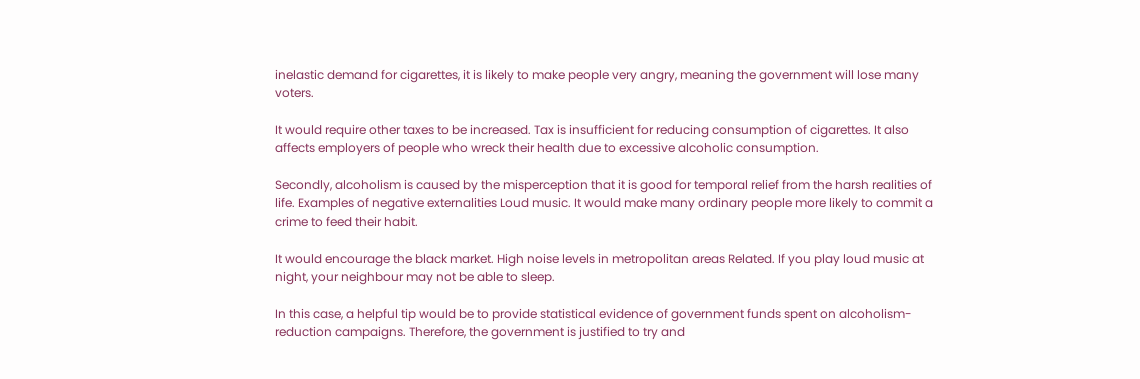inelastic demand for cigarettes, it is likely to make people very angry, meaning the government will lose many voters.

It would require other taxes to be increased. Tax is insufficient for reducing consumption of cigarettes. It also affects employers of people who wreck their health due to excessive alcoholic consumption.

Secondly, alcoholism is caused by the misperception that it is good for temporal relief from the harsh realities of life. Examples of negative externalities Loud music. It would make many ordinary people more likely to commit a crime to feed their habit.

It would encourage the black market. High noise levels in metropolitan areas Related. If you play loud music at night, your neighbour may not be able to sleep.

In this case, a helpful tip would be to provide statistical evidence of government funds spent on alcoholism-reduction campaigns. Therefore, the government is justified to try and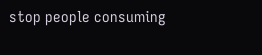stop people consuming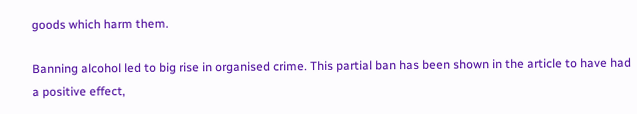goods which harm them.

Banning alcohol led to big rise in organised crime. This partial ban has been shown in the article to have had a positive effect,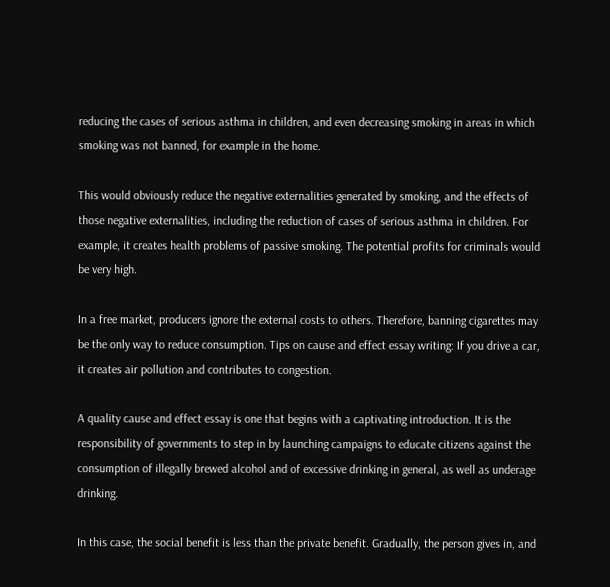reducing the cases of serious asthma in children, and even decreasing smoking in areas in which smoking was not banned, for example in the home.

This would obviously reduce the negative externalities generated by smoking, and the effects of those negative externalities, including the reduction of cases of serious asthma in children. For example, it creates health problems of passive smoking. The potential profits for criminals would be very high.

In a free market, producers ignore the external costs to others. Therefore, banning cigarettes may be the only way to reduce consumption. Tips on cause and effect essay writing: If you drive a car, it creates air pollution and contributes to congestion.

A quality cause and effect essay is one that begins with a captivating introduction. It is the responsibility of governments to step in by launching campaigns to educate citizens against the consumption of illegally brewed alcohol and of excessive drinking in general, as well as underage drinking.

In this case, the social benefit is less than the private benefit. Gradually, the person gives in, and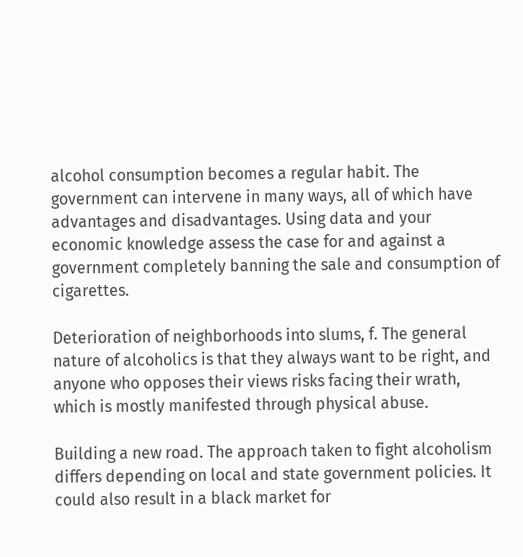alcohol consumption becomes a regular habit. The government can intervene in many ways, all of which have advantages and disadvantages. Using data and your economic knowledge assess the case for and against a government completely banning the sale and consumption of cigarettes.

Deterioration of neighborhoods into slums, f. The general nature of alcoholics is that they always want to be right, and anyone who opposes their views risks facing their wrath, which is mostly manifested through physical abuse.

Building a new road. The approach taken to fight alcoholism differs depending on local and state government policies. It could also result in a black market for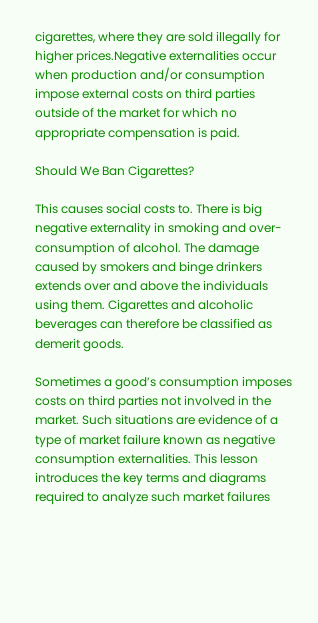cigarettes, where they are sold illegally for higher prices.Negative externalities occur when production and/or consumption impose external costs on third parties outside of the market for which no appropriate compensation is paid.

Should We Ban Cigarettes?

This causes social costs to. There is big negative externality in smoking and over-consumption of alcohol. The damage caused by smokers and binge drinkers extends over and above the individuals using them. Cigarettes and alcoholic beverages can therefore be classified as demerit goods.

Sometimes a good’s consumption imposes costs on third parties not involved in the market. Such situations are evidence of a type of market failure known as negative consumption externalities. This lesson introduces the key terms and diagrams required to analyze such market failures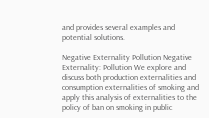and provides several examples and potential solutions.

Negative Externality Pollution Negative Externality: Pollution We explore and discuss both production externalities and consumption externalities of smoking and apply this analysis of externalities to the policy of ban on smoking in public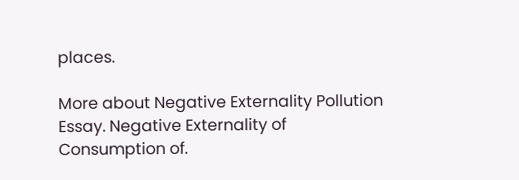places.

More about Negative Externality Pollution Essay. Negative Externality of Consumption of.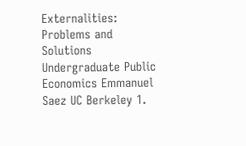Externalities: Problems and Solutions Undergraduate Public Economics Emmanuel Saez UC Berkeley 1.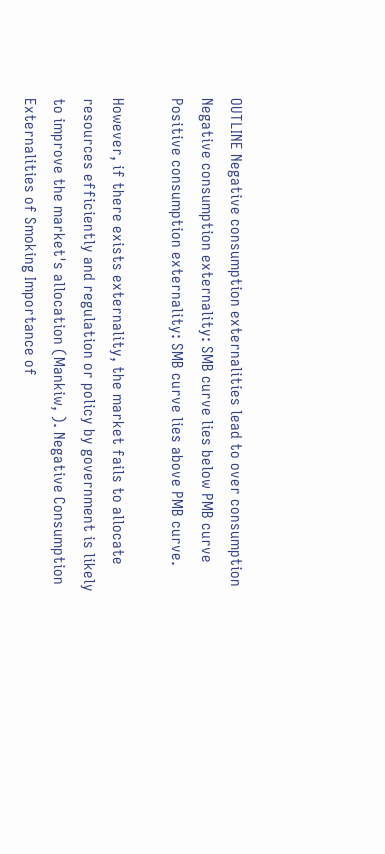OUTLINE Negative consumption externalities lead to over consumption Negative consumption externality: SMB curve lies below PMB curve Positive consumption externality: SMB curve lies above PMB curve.

However, if there exists externality, the market fails to allocate resources efficiently and regulation or policy by government is likely to improve the market's allocation (Mankiw, ). Negative Consumption Externalities of Smoking Importance of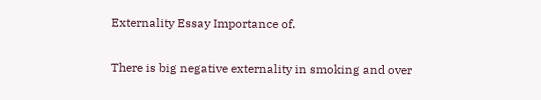Externality Essay Importance of.

There is big negative externality in smoking and over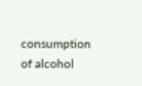consumption of alcohol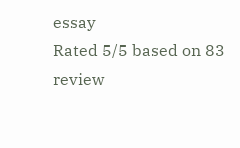essay
Rated 5/5 based on 83 review